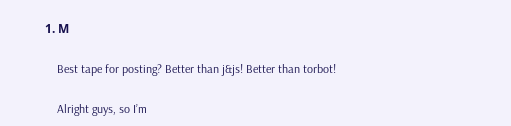1. М

    Best tape for posting? Better than j&js! Better than torbot!

    Alright guys, so I’m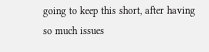going to keep this short, after having so much issues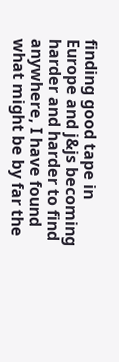finding good tape in Europe and j&js becoming harder and harder to find anywhere, I have found what might be by far the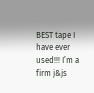BEST tape I have ever used!!! I’m a firm j&js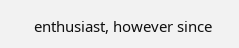enthusiast, however since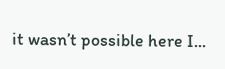it wasn’t possible here I...